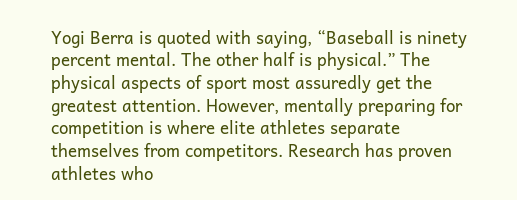Yogi Berra is quoted with saying, “Baseball is ninety percent mental. The other half is physical.” The physical aspects of sport most assuredly get the greatest attention. However, mentally preparing for competition is where elite athletes separate themselves from competitors. Research has proven athletes who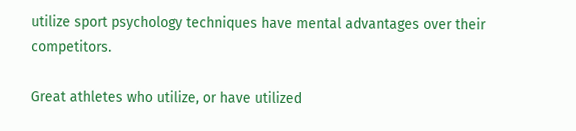utilize sport psychology techniques have mental advantages over their competitors.

Great athletes who utilize, or have utilized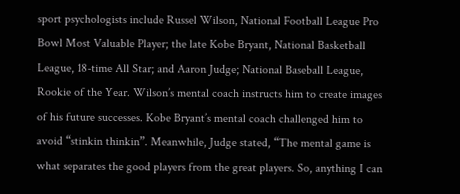sport psychologists include Russel Wilson, National Football League Pro Bowl Most Valuable Player; the late Kobe Bryant, National Basketball League, 18-time All Star; and Aaron Judge; National Baseball League, Rookie of the Year. Wilson’s mental coach instructs him to create images of his future successes. Kobe Bryant’s mental coach challenged him to avoid “stinkin thinkin”. Meanwhile, Judge stated, “The mental game is what separates the good players from the great players. So, anything I can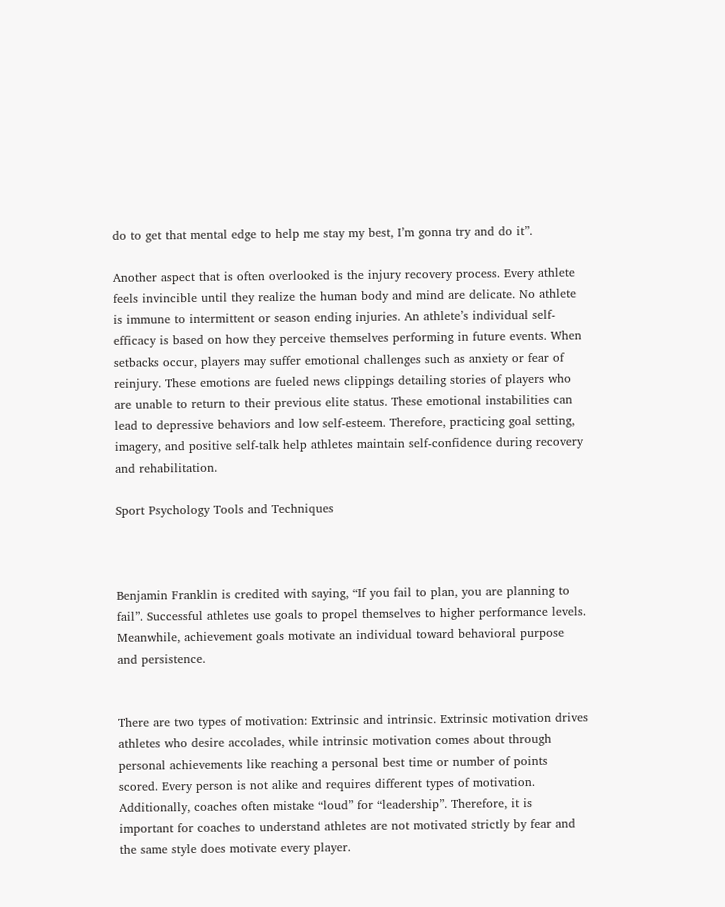do to get that mental edge to help me stay my best, I’m gonna try and do it”.

Another aspect that is often overlooked is the injury recovery process. Every athlete feels invincible until they realize the human body and mind are delicate. No athlete is immune to intermittent or season ending injuries. An athlete’s individual self-efficacy is based on how they perceive themselves performing in future events. When setbacks occur, players may suffer emotional challenges such as anxiety or fear of reinjury. These emotions are fueled news clippings detailing stories of players who are unable to return to their previous elite status. These emotional instabilities can lead to depressive behaviors and low self-esteem. Therefore, practicing goal setting, imagery, and positive self-talk help athletes maintain self-confidence during recovery and rehabilitation.

Sport Psychology Tools and Techniques



Benjamin Franklin is credited with saying, “If you fail to plan, you are planning to fail”. Successful athletes use goals to propel themselves to higher performance levels. Meanwhile, achievement goals motivate an individual toward behavioral purpose and persistence.


There are two types of motivation: Extrinsic and intrinsic. Extrinsic motivation drives athletes who desire accolades, while intrinsic motivation comes about through personal achievements like reaching a personal best time or number of points scored. Every person is not alike and requires different types of motivation. Additionally, coaches often mistake “loud” for “leadership”. Therefore, it is important for coaches to understand athletes are not motivated strictly by fear and the same style does motivate every player.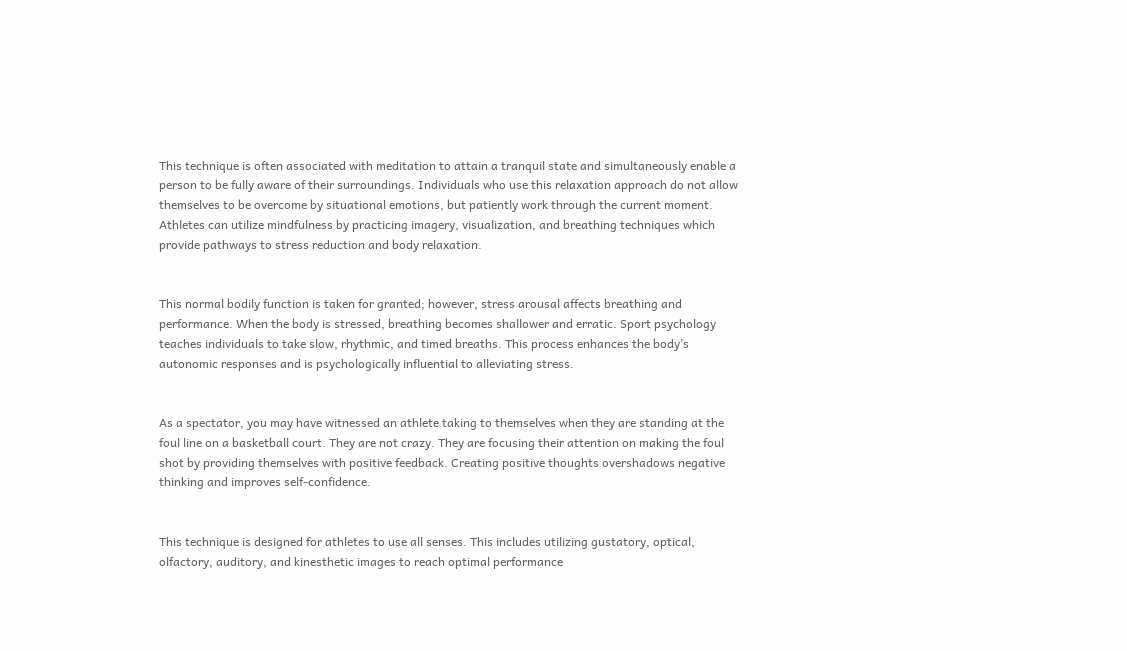This technique is often associated with meditation to attain a tranquil state and simultaneously enable a person to be fully aware of their surroundings. Individuals who use this relaxation approach do not allow themselves to be overcome by situational emotions, but patiently work through the current moment. Athletes can utilize mindfulness by practicing imagery, visualization, and breathing techniques which provide pathways to stress reduction and body relaxation.


This normal bodily function is taken for granted; however, stress arousal affects breathing and performance. When the body is stressed, breathing becomes shallower and erratic. Sport psychology teaches individuals to take slow, rhythmic, and timed breaths. This process enhances the body’s autonomic responses and is psychologically influential to alleviating stress.


As a spectator, you may have witnessed an athlete taking to themselves when they are standing at the foul line on a basketball court. They are not crazy. They are focusing their attention on making the foul shot by providing themselves with positive feedback. Creating positive thoughts overshadows negative thinking and improves self-confidence.


This technique is designed for athletes to use all senses. This includes utilizing gustatory, optical, olfactory, auditory, and kinesthetic images to reach optimal performance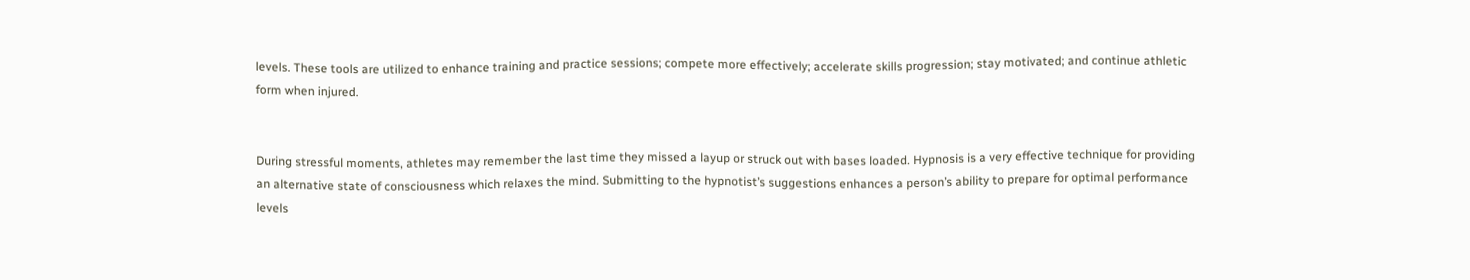levels. These tools are utilized to enhance training and practice sessions; compete more effectively; accelerate skills progression; stay motivated; and continue athletic form when injured.


During stressful moments, athletes may remember the last time they missed a layup or struck out with bases loaded. Hypnosis is a very effective technique for providing an alternative state of consciousness which relaxes the mind. Submitting to the hypnotist’s suggestions enhances a person’s ability to prepare for optimal performance levels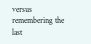versus remembering the last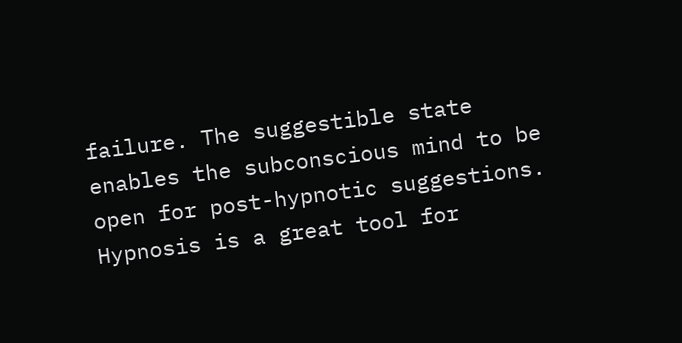failure. The suggestible state enables the subconscious mind to be open for post-hypnotic suggestions. Hypnosis is a great tool for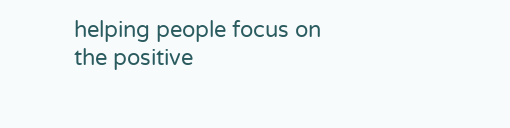helping people focus on the positive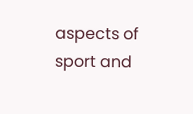aspects of sport and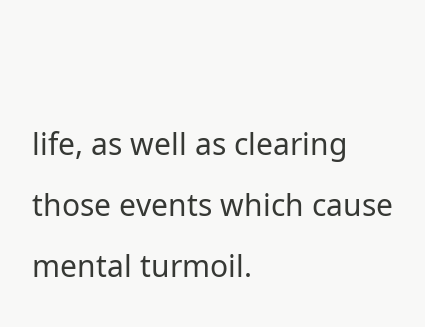life, as well as clearing those events which cause mental turmoil.